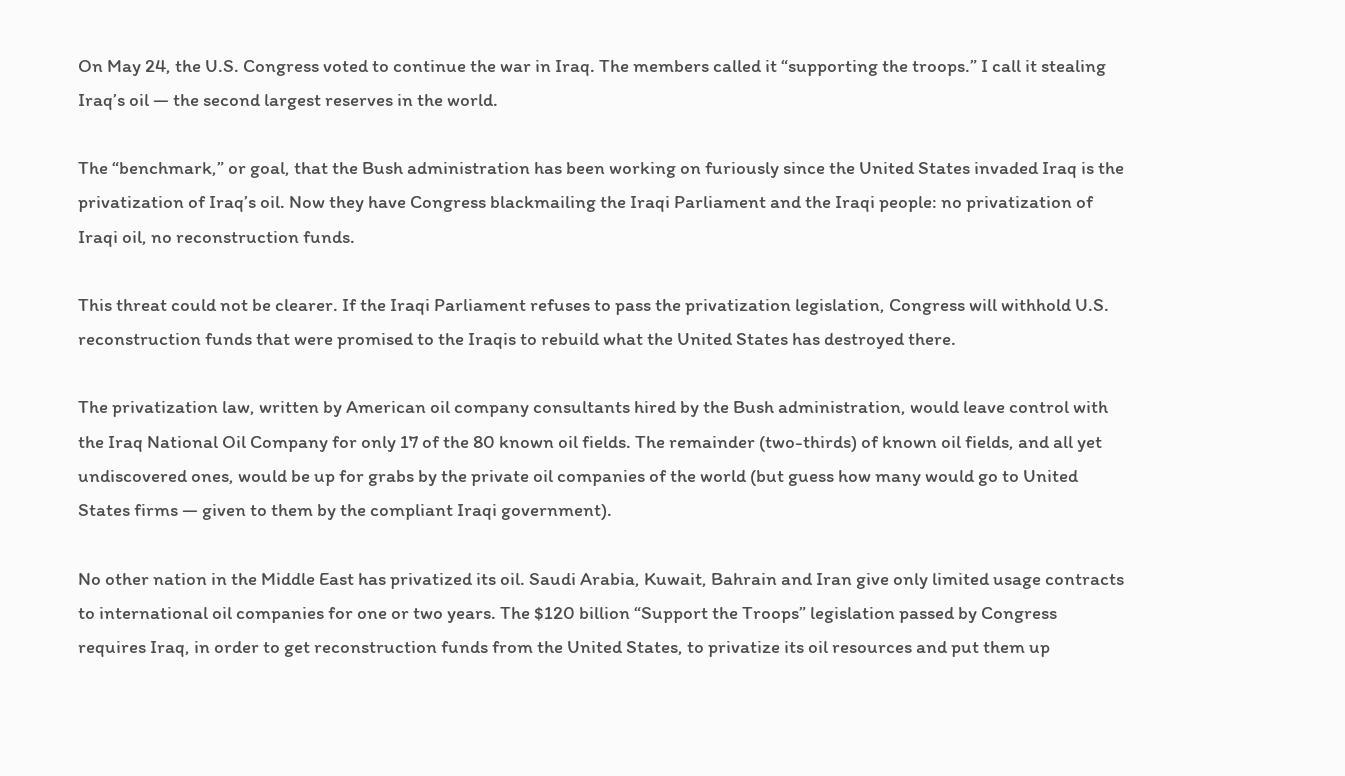On May 24, the U.S. Congress voted to continue the war in Iraq. The members called it “supporting the troops.” I call it stealing Iraq’s oil — the second largest reserves in the world.

The “benchmark,” or goal, that the Bush administration has been working on furiously since the United States invaded Iraq is the privatization of Iraq’s oil. Now they have Congress blackmailing the Iraqi Parliament and the Iraqi people: no privatization of Iraqi oil, no reconstruction funds.

This threat could not be clearer. If the Iraqi Parliament refuses to pass the privatization legislation, Congress will withhold U.S. reconstruction funds that were promised to the Iraqis to rebuild what the United States has destroyed there.

The privatization law, written by American oil company consultants hired by the Bush administration, would leave control with the Iraq National Oil Company for only 17 of the 80 known oil fields. The remainder (two-thirds) of known oil fields, and all yet undiscovered ones, would be up for grabs by the private oil companies of the world (but guess how many would go to United States firms — given to them by the compliant Iraqi government).

No other nation in the Middle East has privatized its oil. Saudi Arabia, Kuwait, Bahrain and Iran give only limited usage contracts to international oil companies for one or two years. The $120 billion “Support the Troops” legislation passed by Congress requires Iraq, in order to get reconstruction funds from the United States, to privatize its oil resources and put them up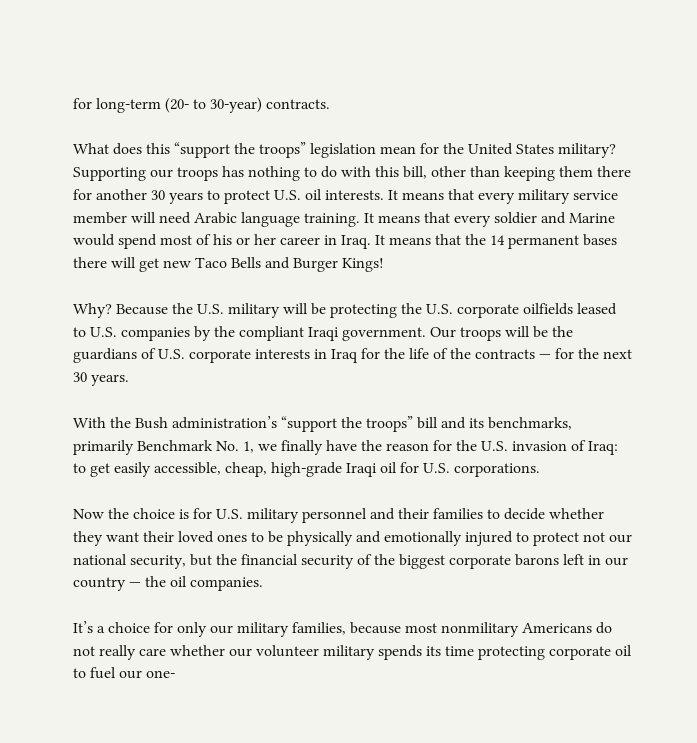for long-term (20- to 30-year) contracts.

What does this “support the troops” legislation mean for the United States military? Supporting our troops has nothing to do with this bill, other than keeping them there for another 30 years to protect U.S. oil interests. It means that every military service member will need Arabic language training. It means that every soldier and Marine would spend most of his or her career in Iraq. It means that the 14 permanent bases there will get new Taco Bells and Burger Kings!

Why? Because the U.S. military will be protecting the U.S. corporate oilfields leased to U.S. companies by the compliant Iraqi government. Our troops will be the guardians of U.S. corporate interests in Iraq for the life of the contracts — for the next 30 years.

With the Bush administration’s “support the troops” bill and its benchmarks, primarily Benchmark No. 1, we finally have the reason for the U.S. invasion of Iraq: to get easily accessible, cheap, high-grade Iraqi oil for U.S. corporations.

Now the choice is for U.S. military personnel and their families to decide whether they want their loved ones to be physically and emotionally injured to protect not our national security, but the financial security of the biggest corporate barons left in our country — the oil companies.

It’s a choice for only our military families, because most nonmilitary Americans do not really care whether our volunteer military spends its time protecting corporate oil to fuel our one-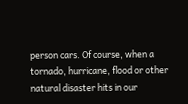person cars. Of course, when a tornado, hurricane, flood or other natural disaster hits in our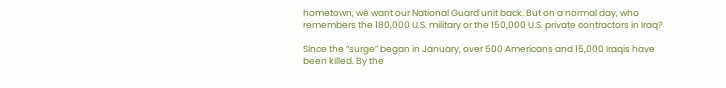hometown, we want our National Guard unit back. But on a normal day, who remembers the 180,000 U.S. military or the 150,000 U.S. private contractors in Iraq?

Since the “surge” began in January, over 500 Americans and 15,000 Iraqis have been killed. By the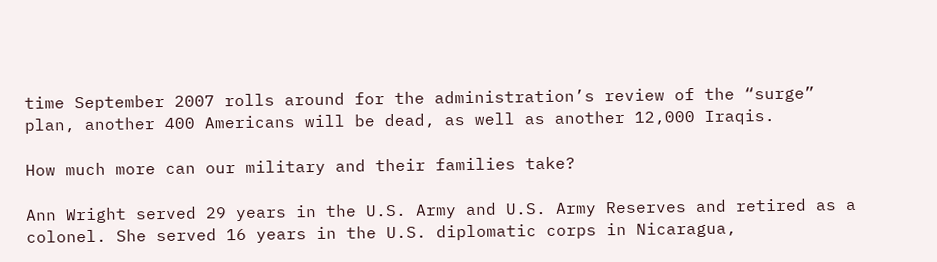time September 2007 rolls around for the administration’s review of the “surge” plan, another 400 Americans will be dead, as well as another 12,000 Iraqis.

How much more can our military and their families take?

Ann Wright served 29 years in the U.S. Army and U.S. Army Reserves and retired as a colonel. She served 16 years in the U.S. diplomatic corps in Nicaragua,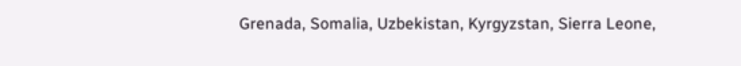Grenada, Somalia, Uzbekistan, Kyrgyzstan, Sierra Leone,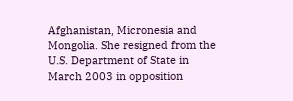Afghanistan, Micronesia and Mongolia. She resigned from the U.S. Department of State in March 2003 in opposition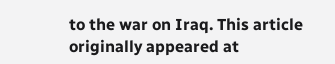to the war on Iraq. This article originally appeared at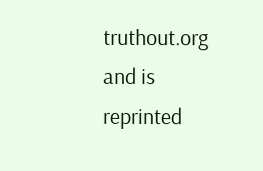truthout.org and is reprinted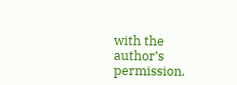with the author’s permission.